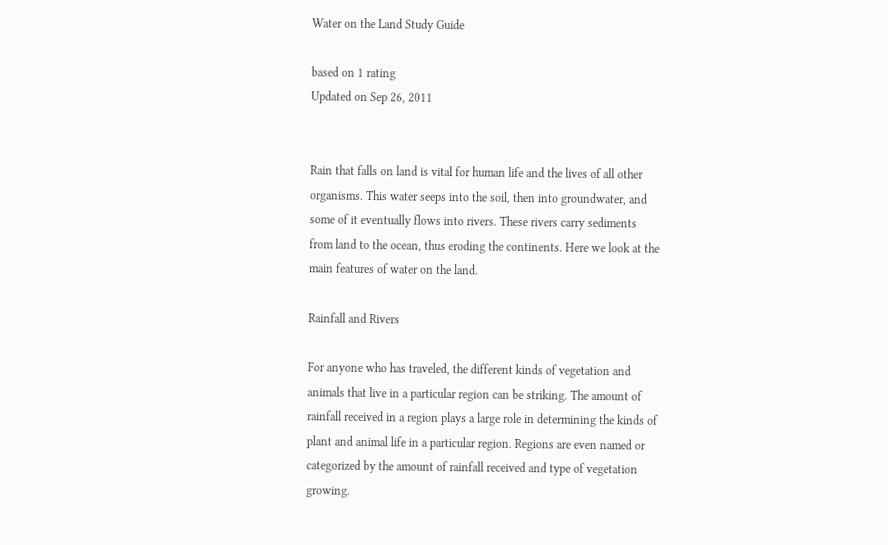Water on the Land Study Guide

based on 1 rating
Updated on Sep 26, 2011


Rain that falls on land is vital for human life and the lives of all other organisms. This water seeps into the soil, then into groundwater, and some of it eventually flows into rivers. These rivers carry sediments from land to the ocean, thus eroding the continents. Here we look at the main features of water on the land.

Rainfall and Rivers

For anyone who has traveled, the different kinds of vegetation and animals that live in a particular region can be striking. The amount of rainfall received in a region plays a large role in determining the kinds of plant and animal life in a particular region. Regions are even named or categorized by the amount of rainfall received and type of vegetation growing.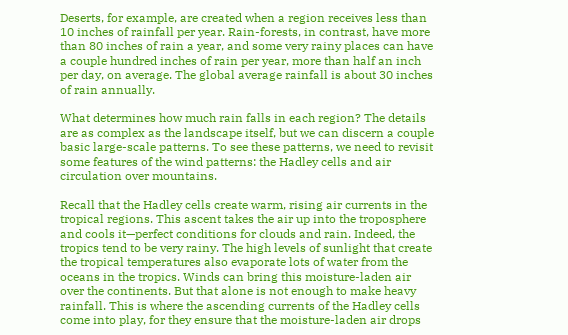Deserts, for example, are created when a region receives less than 10 inches of rainfall per year. Rain-forests, in contrast, have more than 80 inches of rain a year, and some very rainy places can have a couple hundred inches of rain per year, more than half an inch per day, on average. The global average rainfall is about 30 inches of rain annually.

What determines how much rain falls in each region? The details are as complex as the landscape itself, but we can discern a couple basic large-scale patterns. To see these patterns, we need to revisit some features of the wind patterns: the Hadley cells and air circulation over mountains.

Recall that the Hadley cells create warm, rising air currents in the tropical regions. This ascent takes the air up into the troposphere and cools it—perfect conditions for clouds and rain. Indeed, the tropics tend to be very rainy. The high levels of sunlight that create the tropical temperatures also evaporate lots of water from the oceans in the tropics. Winds can bring this moisture-laden air over the continents. But that alone is not enough to make heavy rainfall. This is where the ascending currents of the Hadley cells come into play, for they ensure that the moisture-laden air drops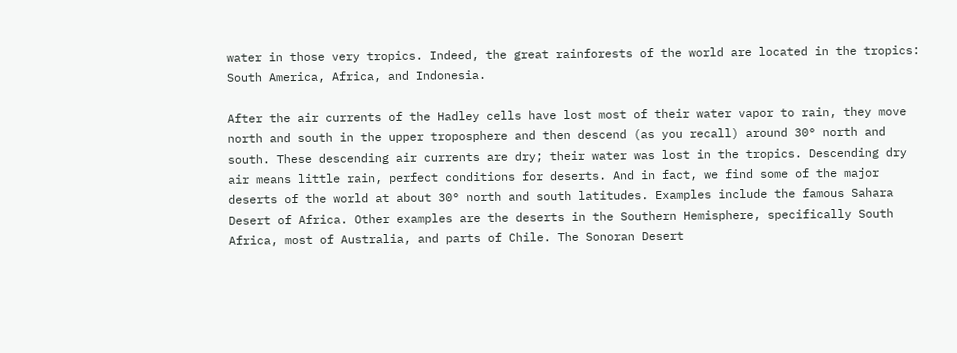water in those very tropics. Indeed, the great rainforests of the world are located in the tropics: South America, Africa, and Indonesia.

After the air currents of the Hadley cells have lost most of their water vapor to rain, they move north and south in the upper troposphere and then descend (as you recall) around 30° north and south. These descending air currents are dry; their water was lost in the tropics. Descending dry air means little rain, perfect conditions for deserts. And in fact, we find some of the major deserts of the world at about 30° north and south latitudes. Examples include the famous Sahara Desert of Africa. Other examples are the deserts in the Southern Hemisphere, specifically South Africa, most of Australia, and parts of Chile. The Sonoran Desert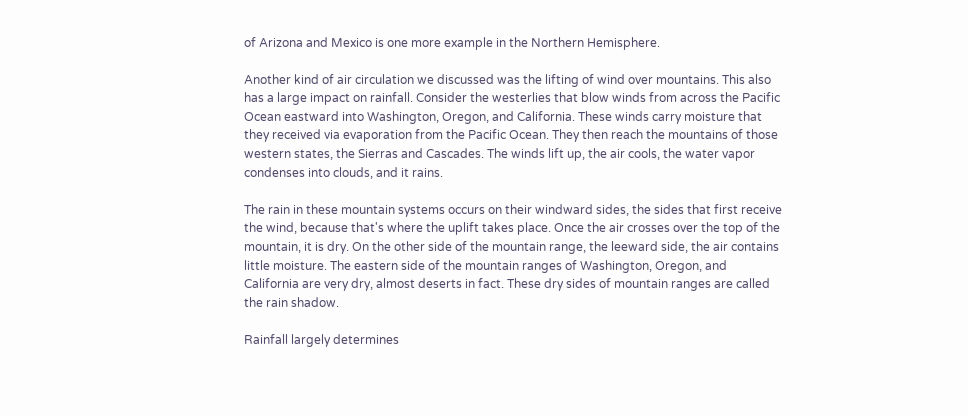of Arizona and Mexico is one more example in the Northern Hemisphere.

Another kind of air circulation we discussed was the lifting of wind over mountains. This also has a large impact on rainfall. Consider the westerlies that blow winds from across the Pacific Ocean eastward into Washington, Oregon, and California. These winds carry moisture that they received via evaporation from the Pacific Ocean. They then reach the mountains of those western states, the Sierras and Cascades. The winds lift up, the air cools, the water vapor condenses into clouds, and it rains.

The rain in these mountain systems occurs on their windward sides, the sides that first receive the wind, because that's where the uplift takes place. Once the air crosses over the top of the mountain, it is dry. On the other side of the mountain range, the leeward side, the air contains little moisture. The eastern side of the mountain ranges of Washington, Oregon, and California are very dry, almost deserts in fact. These dry sides of mountain ranges are called the rain shadow.

Rainfall largely determines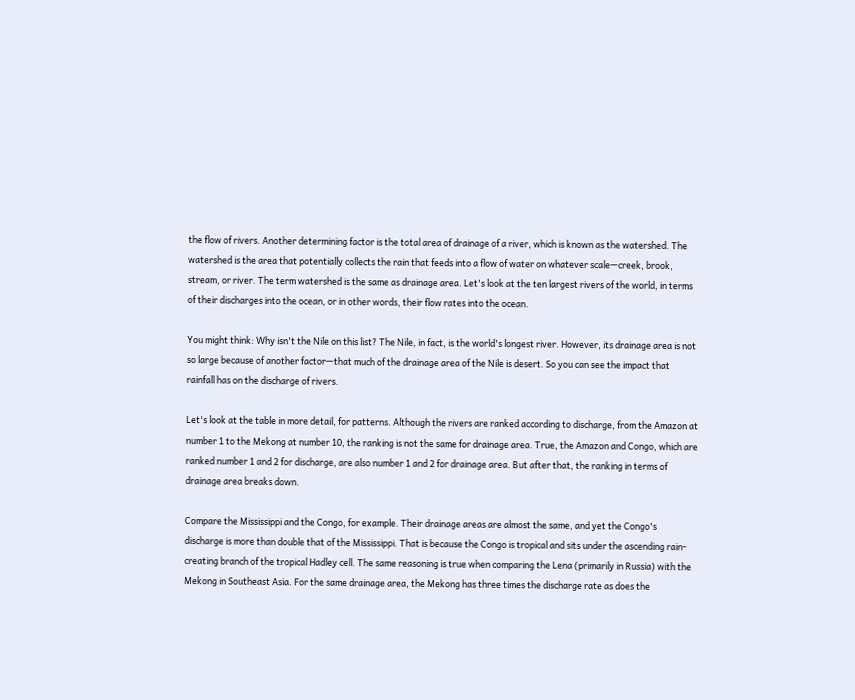the flow of rivers. Another determining factor is the total area of drainage of a river, which is known as the watershed. The watershed is the area that potentially collects the rain that feeds into a flow of water on whatever scale—creek, brook, stream, or river. The term watershed is the same as drainage area. Let's look at the ten largest rivers of the world, in terms of their discharges into the ocean, or in other words, their flow rates into the ocean.

You might think: Why isn't the Nile on this list? The Nile, in fact, is the world's longest river. However, its drainage area is not so large because of another factor—that much of the drainage area of the Nile is desert. So you can see the impact that rainfall has on the discharge of rivers.

Let's look at the table in more detail, for patterns. Although the rivers are ranked according to discharge, from the Amazon at number 1 to the Mekong at number 10, the ranking is not the same for drainage area. True, the Amazon and Congo, which are ranked number 1 and 2 for discharge, are also number 1 and 2 for drainage area. But after that, the ranking in terms of drainage area breaks down.

Compare the Mississippi and the Congo, for example. Their drainage areas are almost the same, and yet the Congo's discharge is more than double that of the Mississippi. That is because the Congo is tropical and sits under the ascending rain-creating branch of the tropical Hadley cell. The same reasoning is true when comparing the Lena (primarily in Russia) with the Mekong in Southeast Asia. For the same drainage area, the Mekong has three times the discharge rate as does the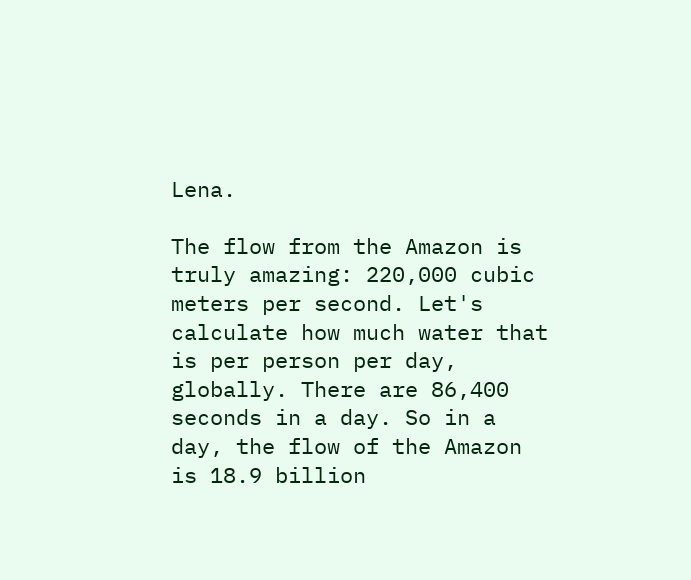Lena.

The flow from the Amazon is truly amazing: 220,000 cubic meters per second. Let's calculate how much water that is per person per day, globally. There are 86,400 seconds in a day. So in a day, the flow of the Amazon is 18.9 billion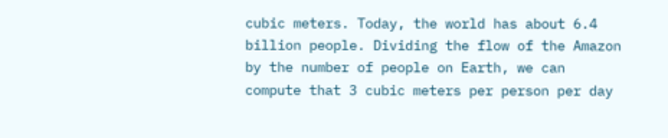cubic meters. Today, the world has about 6.4 billion people. Dividing the flow of the Amazon by the number of people on Earth, we can compute that 3 cubic meters per person per day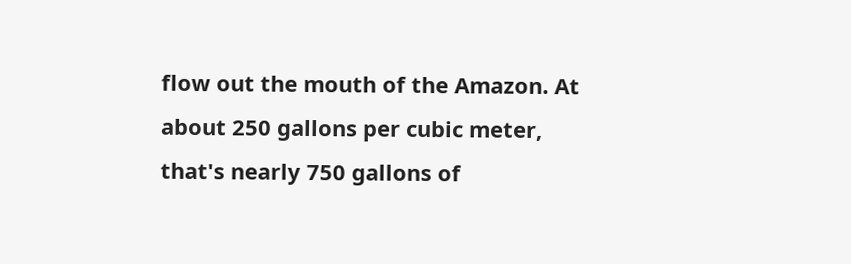flow out the mouth of the Amazon. At about 250 gallons per cubic meter, that's nearly 750 gallons of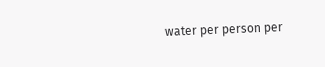water per person per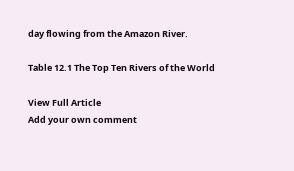day flowing from the Amazon River.

Table 12.1 The Top Ten Rivers of the World

View Full Article
Add your own comment